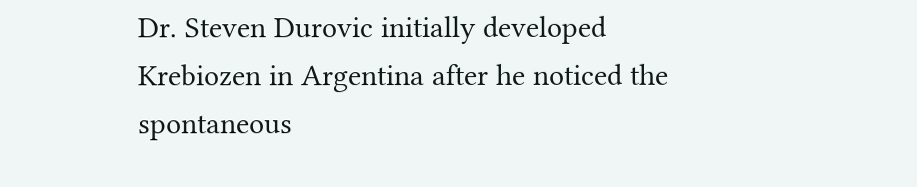Dr. Steven Durovic initially developed Krebiozen in Argentina after he noticed the spontaneous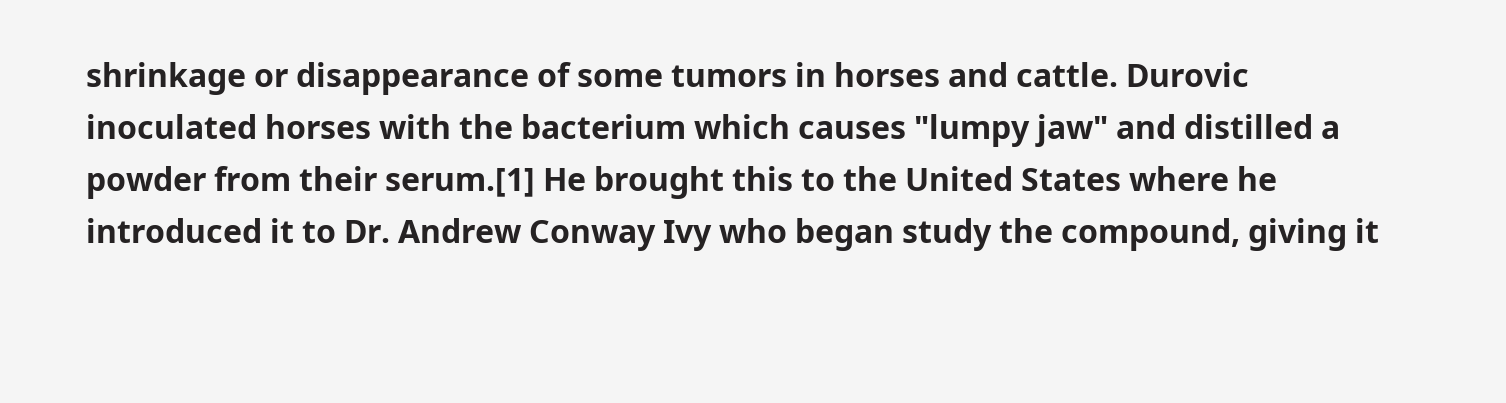shrinkage or disappearance of some tumors in horses and cattle. Durovic inoculated horses with the bacterium which causes "lumpy jaw" and distilled a powder from their serum.[1] He brought this to the United States where he introduced it to Dr. Andrew Conway Ivy who began study the compound, giving it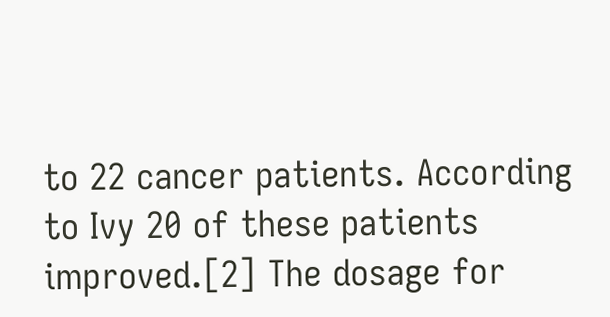to 22 cancer patients. According to Ivy 20 of these patients improved.[2] The dosage for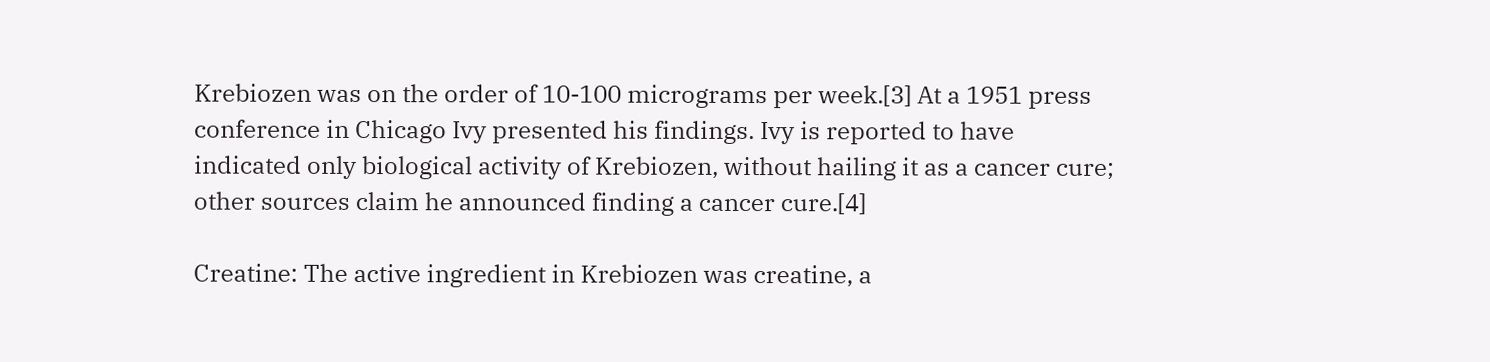Krebiozen was on the order of 10-100 micrograms per week.[3] At a 1951 press conference in Chicago Ivy presented his findings. Ivy is reported to have indicated only biological activity of Krebiozen, without hailing it as a cancer cure; other sources claim he announced finding a cancer cure.[4]

Creatine: The active ingredient in Krebiozen was creatine, a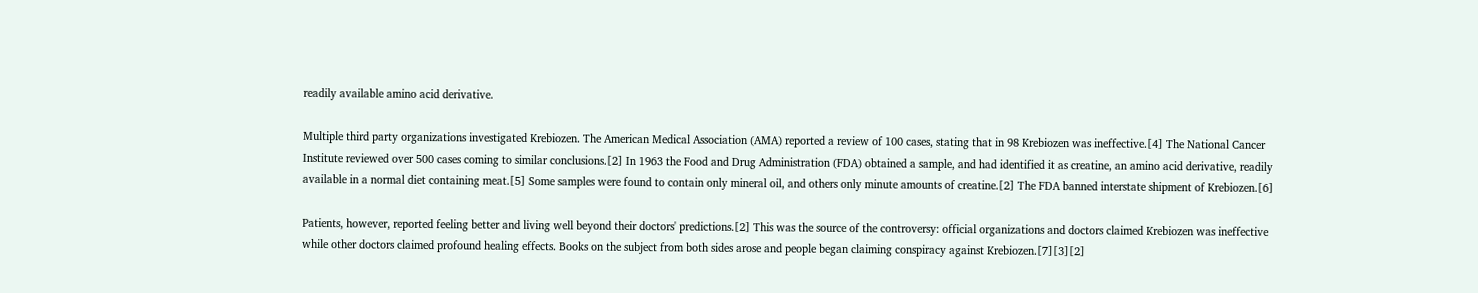readily available amino acid derivative.

Multiple third party organizations investigated Krebiozen. The American Medical Association (AMA) reported a review of 100 cases, stating that in 98 Krebiozen was ineffective.[4] The National Cancer Institute reviewed over 500 cases coming to similar conclusions.[2] In 1963 the Food and Drug Administration (FDA) obtained a sample, and had identified it as creatine, an amino acid derivative, readily available in a normal diet containing meat.[5] Some samples were found to contain only mineral oil, and others only minute amounts of creatine.[2] The FDA banned interstate shipment of Krebiozen.[6]

Patients, however, reported feeling better and living well beyond their doctors' predictions.[2] This was the source of the controversy: official organizations and doctors claimed Krebiozen was ineffective while other doctors claimed profound healing effects. Books on the subject from both sides arose and people began claiming conspiracy against Krebiozen.[7][3][2]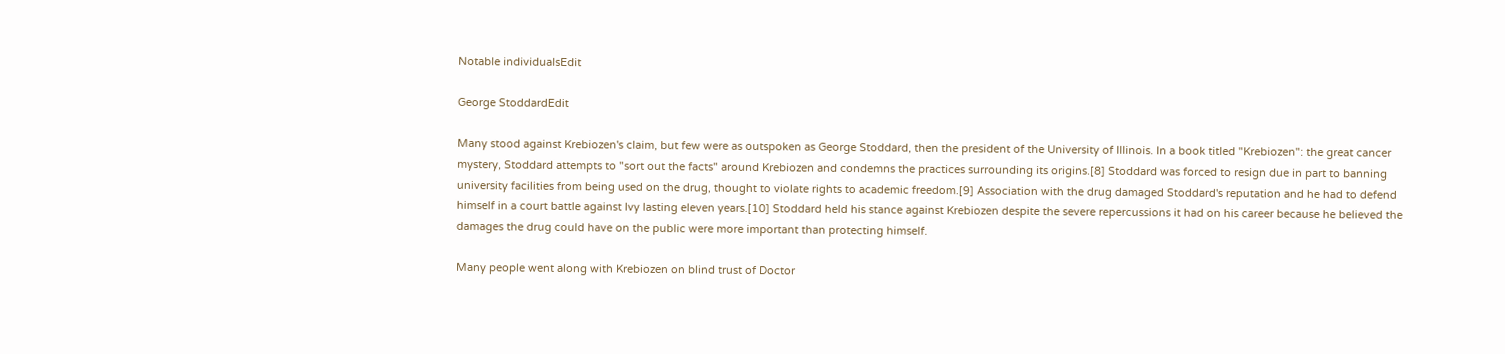Notable individualsEdit

George StoddardEdit

Many stood against Krebiozen's claim, but few were as outspoken as George Stoddard, then the president of the University of Illinois. In a book titled "Krebiozen": the great cancer mystery, Stoddard attempts to "sort out the facts" around Krebiozen and condemns the practices surrounding its origins.[8] Stoddard was forced to resign due in part to banning university facilities from being used on the drug, thought to violate rights to academic freedom.[9] Association with the drug damaged Stoddard's reputation and he had to defend himself in a court battle against Ivy lasting eleven years.[10] Stoddard held his stance against Krebiozen despite the severe repercussions it had on his career because he believed the damages the drug could have on the public were more important than protecting himself.

Many people went along with Krebiozen on blind trust of Doctor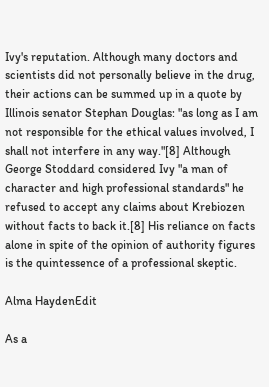Ivy's reputation. Although many doctors and scientists did not personally believe in the drug, their actions can be summed up in a quote by Illinois senator Stephan Douglas: "as long as I am not responsible for the ethical values involved, I shall not interfere in any way."[8] Although George Stoddard considered Ivy "a man of character and high professional standards" he refused to accept any claims about Krebiozen without facts to back it.[8] His reliance on facts alone in spite of the opinion of authority figures is the quintessence of a professional skeptic.

Alma HaydenEdit

As a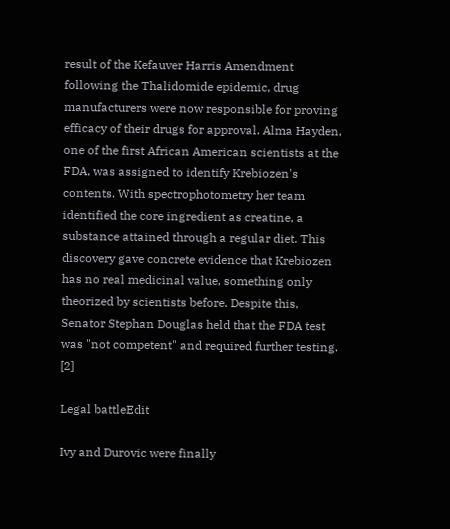result of the Kefauver Harris Amendment following the Thalidomide epidemic, drug manufacturers were now responsible for proving efficacy of their drugs for approval. Alma Hayden, one of the first African American scientists at the FDA, was assigned to identify Krebiozen's contents. With spectrophotometry her team identified the core ingredient as creatine, a substance attained through a regular diet. This discovery gave concrete evidence that Krebiozen has no real medicinal value, something only theorized by scientists before. Despite this, Senator Stephan Douglas held that the FDA test was "not competent" and required further testing. [2]

Legal battleEdit

Ivy and Durovic were finally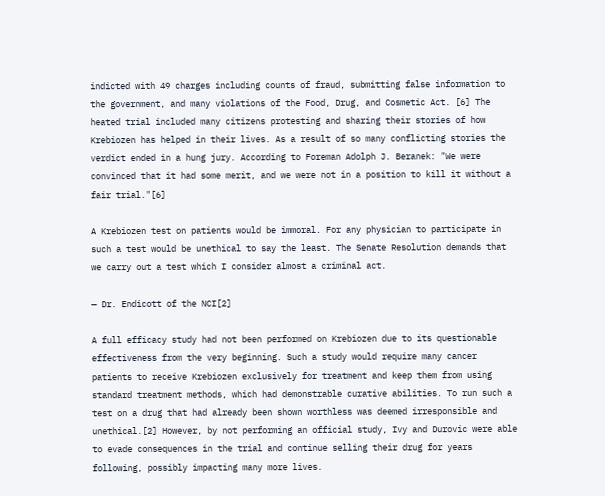indicted with 49 charges including counts of fraud, submitting false information to the government, and many violations of the Food, Drug, and Cosmetic Act. [6] The heated trial included many citizens protesting and sharing their stories of how Krebiozen has helped in their lives. As a result of so many conflicting stories the verdict ended in a hung jury. According to Foreman Adolph J. Beranek: "We were convinced that it had some merit, and we were not in a position to kill it without a fair trial."[6]

A Krebiozen test on patients would be immoral. For any physician to participate in such a test would be unethical to say the least. The Senate Resolution demands that we carry out a test which I consider almost a criminal act.

— Dr. Endicott of the NCI[2]

A full efficacy study had not been performed on Krebiozen due to its questionable effectiveness from the very beginning. Such a study would require many cancer patients to receive Krebiozen exclusively for treatment and keep them from using standard treatment methods, which had demonstrable curative abilities. To run such a test on a drug that had already been shown worthless was deemed irresponsible and unethical.[2] However, by not performing an official study, Ivy and Durovic were able to evade consequences in the trial and continue selling their drug for years following, possibly impacting many more lives.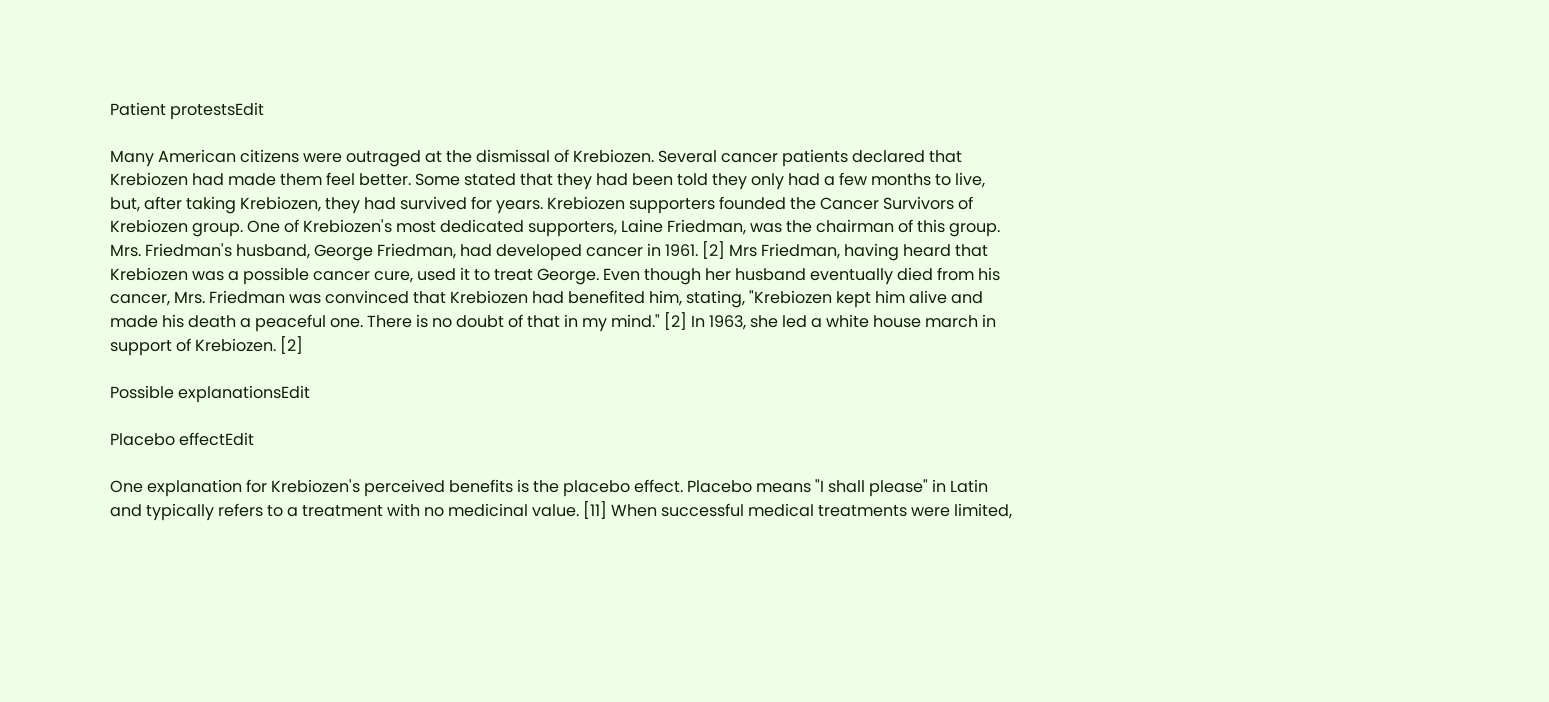Patient protestsEdit

Many American citizens were outraged at the dismissal of Krebiozen. Several cancer patients declared that Krebiozen had made them feel better. Some stated that they had been told they only had a few months to live, but, after taking Krebiozen, they had survived for years. Krebiozen supporters founded the Cancer Survivors of Krebiozen group. One of Krebiozen's most dedicated supporters, Laine Friedman, was the chairman of this group. Mrs. Friedman's husband, George Friedman, had developed cancer in 1961. [2] Mrs Friedman, having heard that Krebiozen was a possible cancer cure, used it to treat George. Even though her husband eventually died from his cancer, Mrs. Friedman was convinced that Krebiozen had benefited him, stating, "Krebiozen kept him alive and made his death a peaceful one. There is no doubt of that in my mind." [2] In 1963, she led a white house march in support of Krebiozen. [2]

Possible explanationsEdit

Placebo effectEdit

One explanation for Krebiozen's perceived benefits is the placebo effect. Placebo means "I shall please" in Latin and typically refers to a treatment with no medicinal value. [11] When successful medical treatments were limited,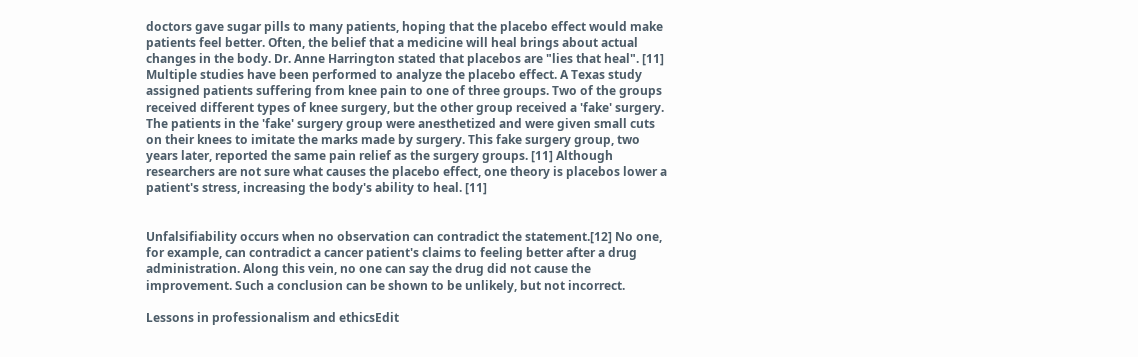doctors gave sugar pills to many patients, hoping that the placebo effect would make patients feel better. Often, the belief that a medicine will heal brings about actual changes in the body. Dr. Anne Harrington stated that placebos are "lies that heal". [11] Multiple studies have been performed to analyze the placebo effect. A Texas study assigned patients suffering from knee pain to one of three groups. Two of the groups received different types of knee surgery, but the other group received a 'fake' surgery. The patients in the 'fake' surgery group were anesthetized and were given small cuts on their knees to imitate the marks made by surgery. This fake surgery group, two years later, reported the same pain relief as the surgery groups. [11] Although researchers are not sure what causes the placebo effect, one theory is placebos lower a patient's stress, increasing the body's ability to heal. [11]


Unfalsifiability occurs when no observation can contradict the statement.[12] No one, for example, can contradict a cancer patient's claims to feeling better after a drug administration. Along this vein, no one can say the drug did not cause the improvement. Such a conclusion can be shown to be unlikely, but not incorrect.

Lessons in professionalism and ethicsEdit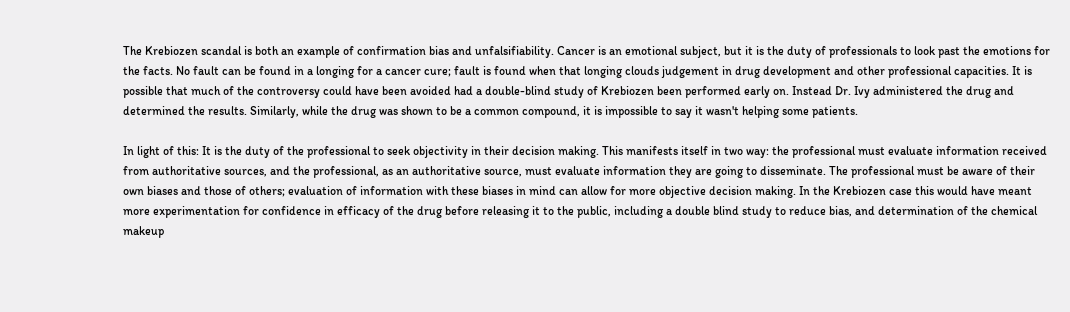The Krebiozen scandal is both an example of confirmation bias and unfalsifiability. Cancer is an emotional subject, but it is the duty of professionals to look past the emotions for the facts. No fault can be found in a longing for a cancer cure; fault is found when that longing clouds judgement in drug development and other professional capacities. It is possible that much of the controversy could have been avoided had a double-blind study of Krebiozen been performed early on. Instead Dr. Ivy administered the drug and determined the results. Similarly, while the drug was shown to be a common compound, it is impossible to say it wasn't helping some patients.

In light of this: It is the duty of the professional to seek objectivity in their decision making. This manifests itself in two way: the professional must evaluate information received from authoritative sources, and the professional, as an authoritative source, must evaluate information they are going to disseminate. The professional must be aware of their own biases and those of others; evaluation of information with these biases in mind can allow for more objective decision making. In the Krebiozen case this would have meant more experimentation for confidence in efficacy of the drug before releasing it to the public, including a double blind study to reduce bias, and determination of the chemical makeup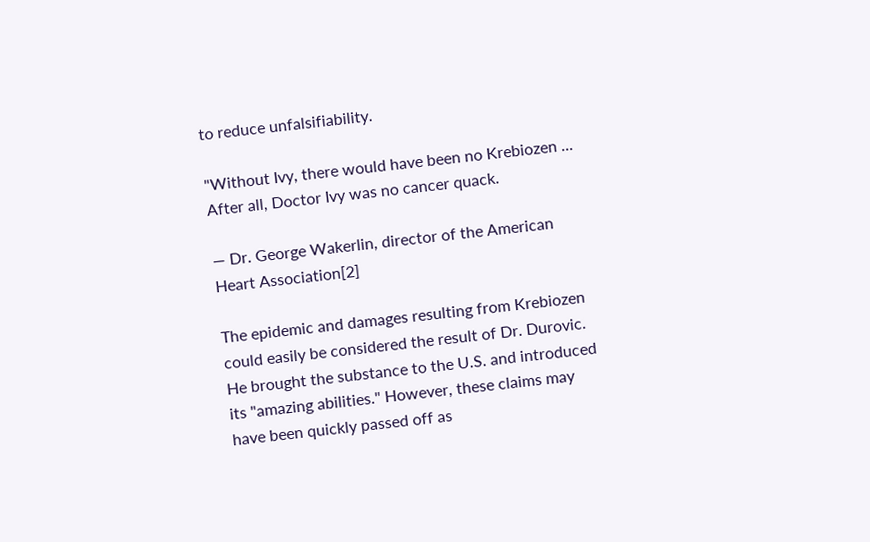to reduce unfalsifiability.

"Without Ivy, there would have been no Krebiozen ... After all, Doctor Ivy was no cancer quack.

— Dr. George Wakerlin, director of the American Heart Association[2]

The epidemic and damages resulting from Krebiozen could easily be considered the result of Dr. Durovic. He brought the substance to the U.S. and introduced its "amazing abilities." However, these claims may have been quickly passed off as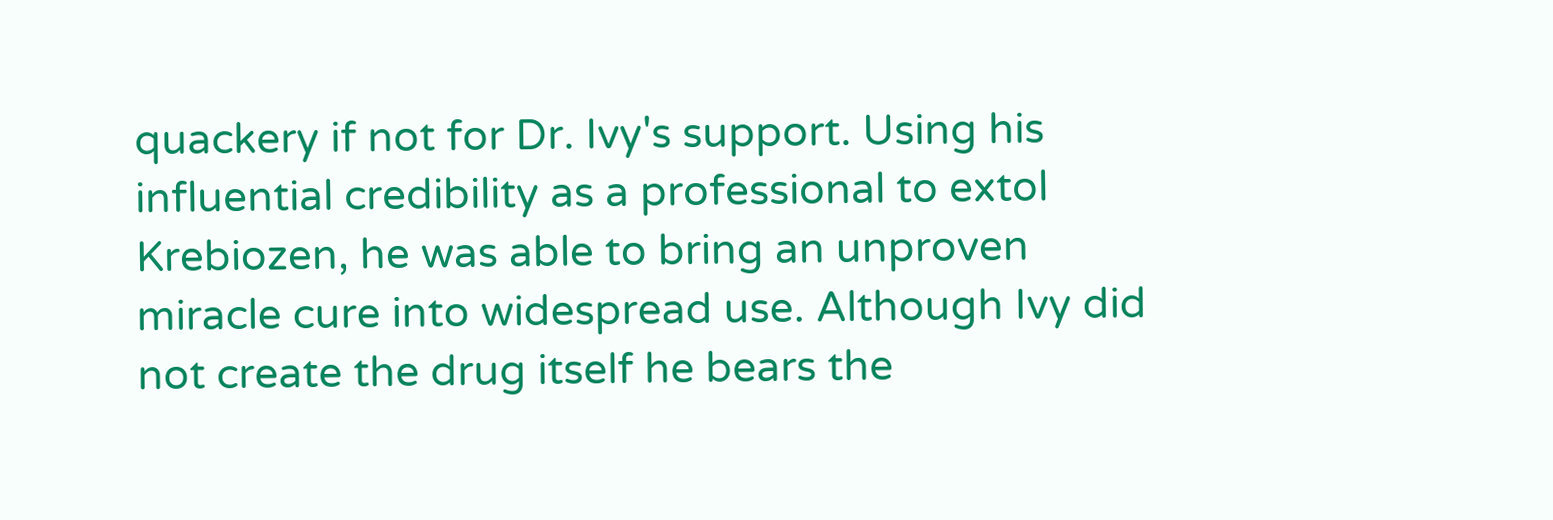quackery if not for Dr. Ivy's support. Using his influential credibility as a professional to extol Krebiozen, he was able to bring an unproven miracle cure into widespread use. Although Ivy did not create the drug itself he bears the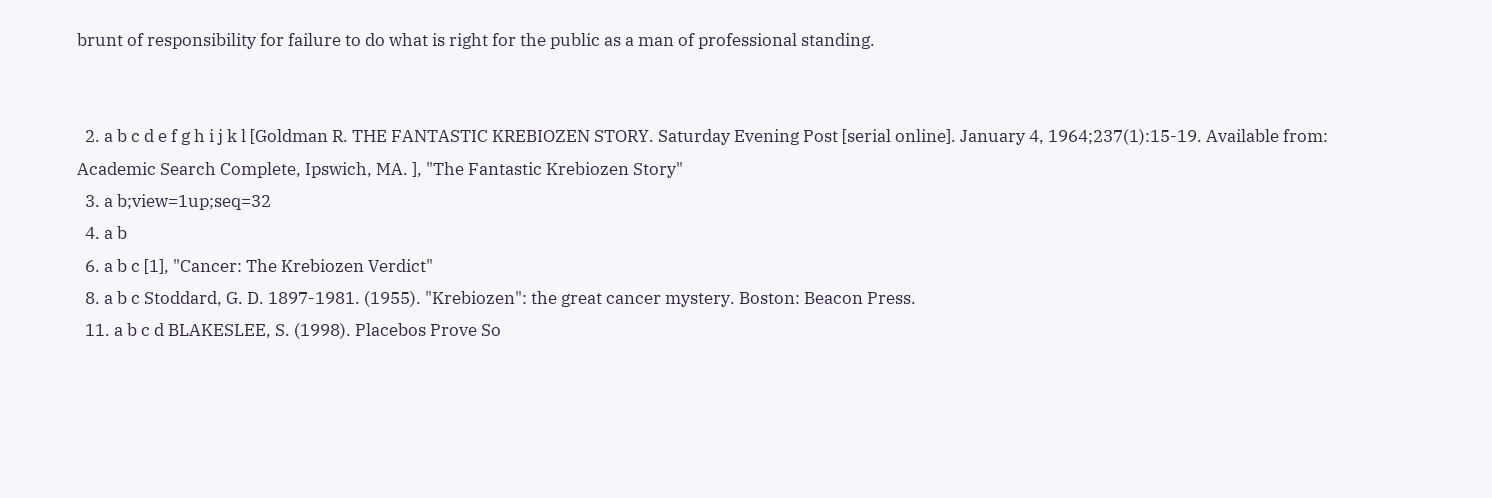brunt of responsibility for failure to do what is right for the public as a man of professional standing.


  2. a b c d e f g h i j k l [Goldman R. THE FANTASTIC KREBIOZEN STORY. Saturday Evening Post [serial online]. January 4, 1964;237(1):15-19. Available from: Academic Search Complete, Ipswich, MA. ], "The Fantastic Krebiozen Story"
  3. a b;view=1up;seq=32
  4. a b
  6. a b c [1], "Cancer: The Krebiozen Verdict"
  8. a b c Stoddard, G. D. 1897-1981. (1955). "Krebiozen": the great cancer mystery. Boston: Beacon Press.
  11. a b c d BLAKESLEE, S. (1998). Placebos Prove So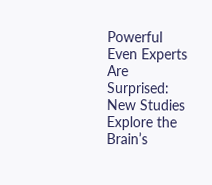Powerful Even Experts Are Surprised: New Studies Explore the Brain’s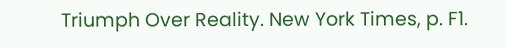Triumph Over Reality. New York Times, p. F1.